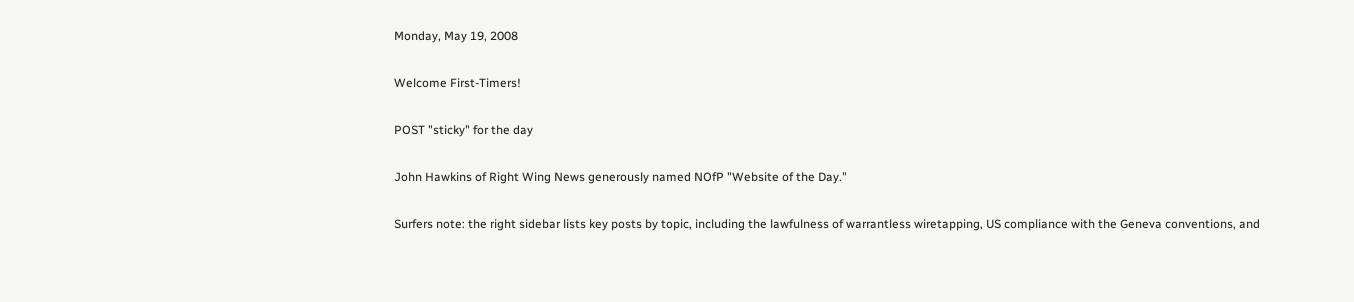Monday, May 19, 2008

Welcome First-Timers!

POST "sticky" for the day

John Hawkins of Right Wing News generously named NOfP "Website of the Day."

Surfers note: the right sidebar lists key posts by topic, including the lawfulness of warrantless wiretapping, US compliance with the Geneva conventions, and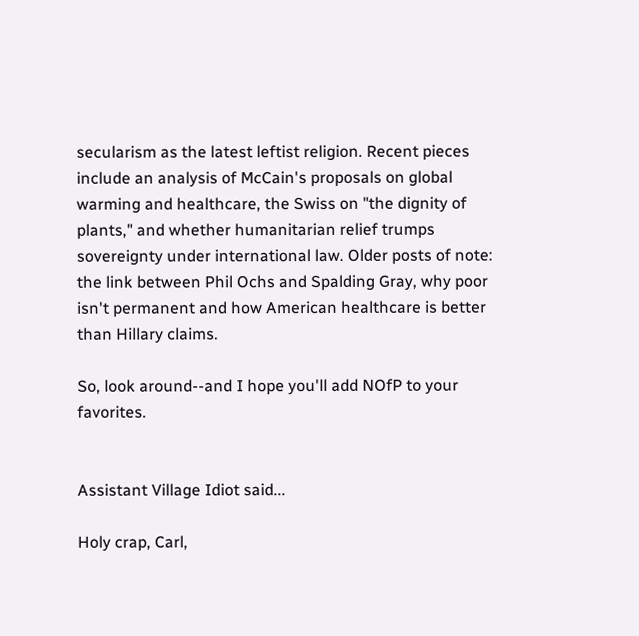secularism as the latest leftist religion. Recent pieces include an analysis of McCain's proposals on global warming and healthcare, the Swiss on "the dignity of plants," and whether humanitarian relief trumps sovereignty under international law. Older posts of note: the link between Phil Ochs and Spalding Gray, why poor isn't permanent and how American healthcare is better than Hillary claims.

So, look around--and I hope you'll add NOfP to your favorites.


Assistant Village Idiot said...

Holy crap, Carl,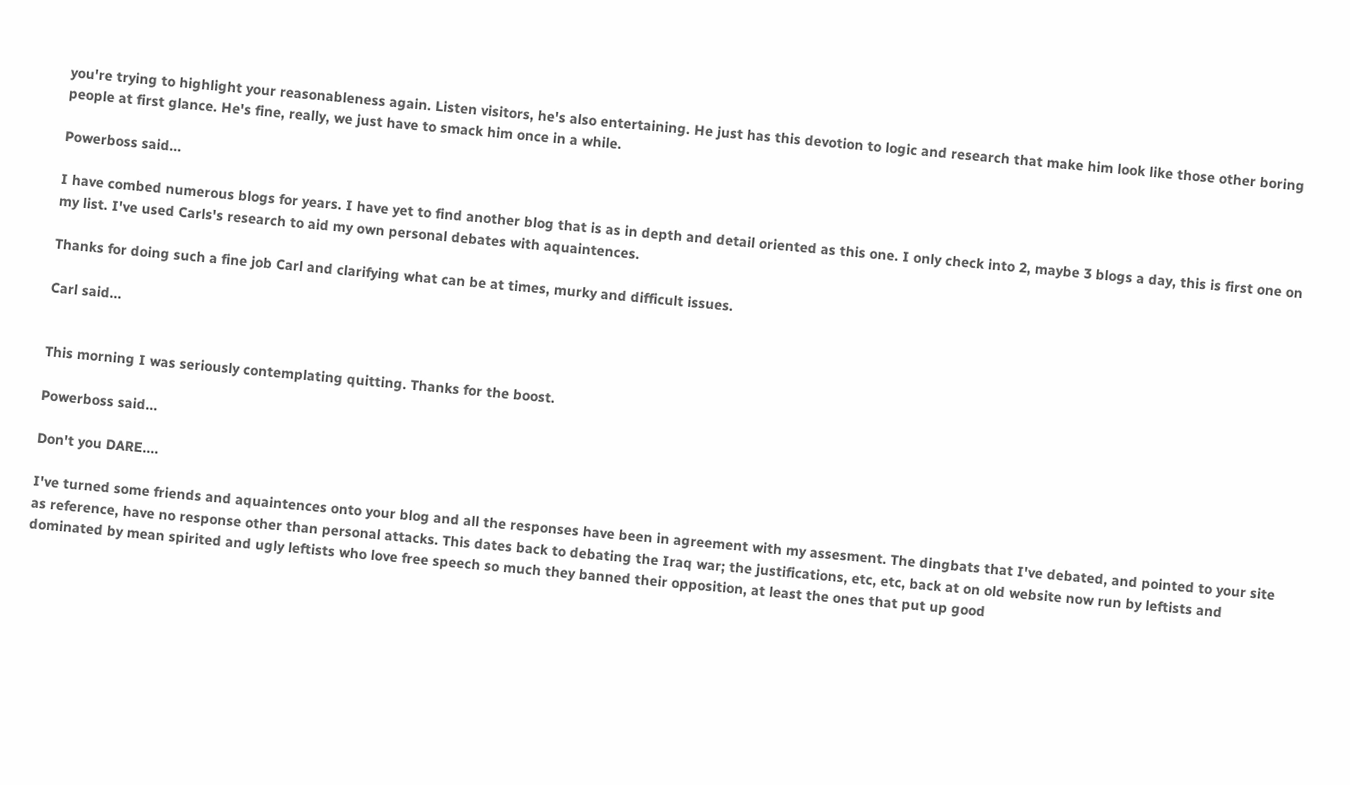you're trying to highlight your reasonableness again. Listen visitors, he's also entertaining. He just has this devotion to logic and research that make him look like those other boring people at first glance. He's fine, really, we just have to smack him once in a while.

Powerboss said...

I have combed numerous blogs for years. I have yet to find another blog that is as in depth and detail oriented as this one. I only check into 2, maybe 3 blogs a day, this is first one on my list. I've used Carls's research to aid my own personal debates with aquaintences.

Thanks for doing such a fine job Carl and clarifying what can be at times, murky and difficult issues.

Carl said...


This morning I was seriously contemplating quitting. Thanks for the boost.

Powerboss said...

Don't you DARE....

I've turned some friends and aquaintences onto your blog and all the responses have been in agreement with my assesment. The dingbats that I've debated, and pointed to your site as reference, have no response other than personal attacks. This dates back to debating the Iraq war; the justifications, etc, etc, back at on old website now run by leftists and dominated by mean spirited and ugly leftists who love free speech so much they banned their opposition, at least the ones that put up good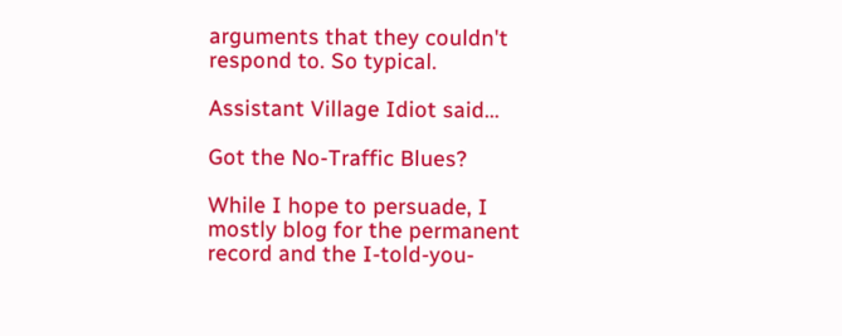arguments that they couldn't respond to. So typical.

Assistant Village Idiot said...

Got the No-Traffic Blues?

While I hope to persuade, I mostly blog for the permanent record and the I-told-you-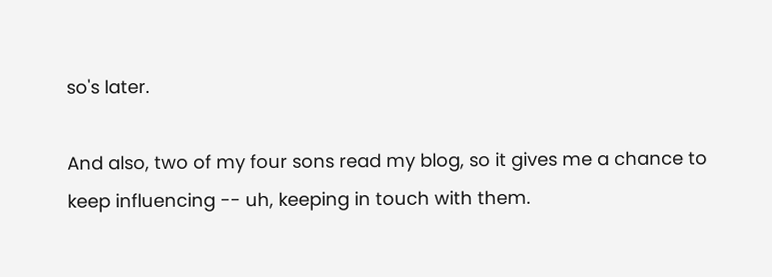so's later.

And also, two of my four sons read my blog, so it gives me a chance to keep influencing -- uh, keeping in touch with them.